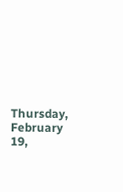Thursday, February 19,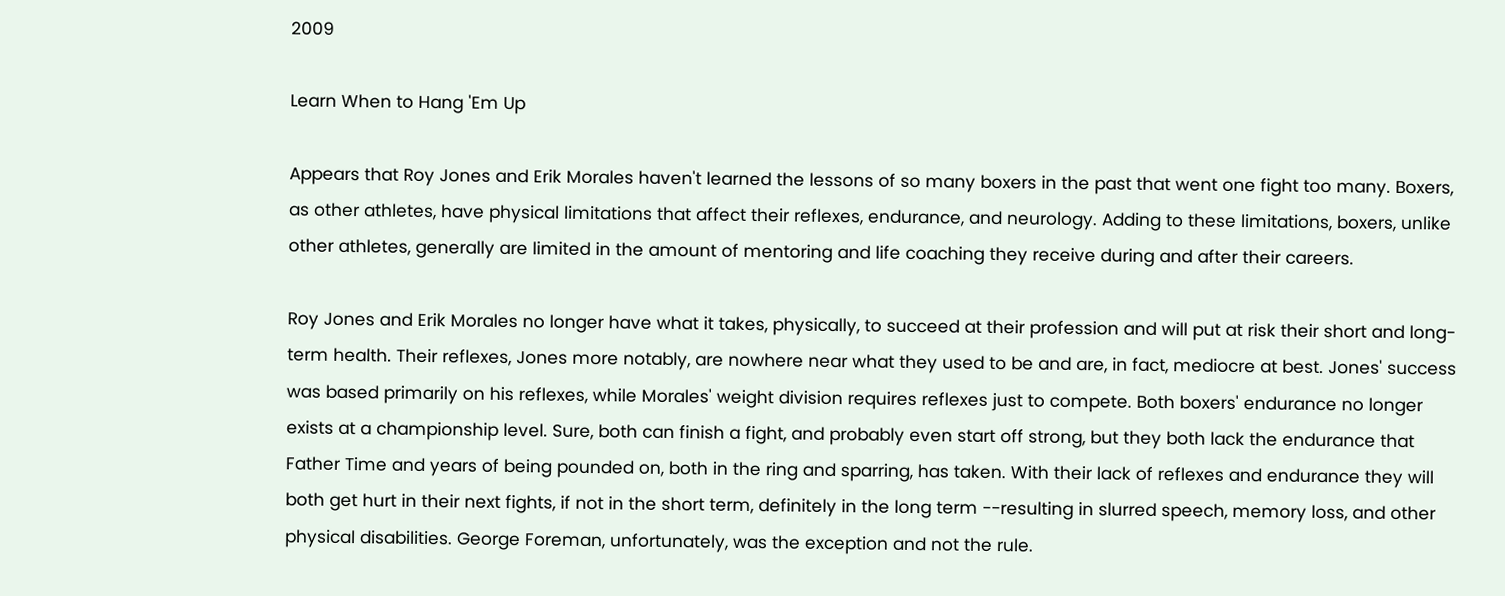2009

Learn When to Hang 'Em Up

Appears that Roy Jones and Erik Morales haven't learned the lessons of so many boxers in the past that went one fight too many. Boxers, as other athletes, have physical limitations that affect their reflexes, endurance, and neurology. Adding to these limitations, boxers, unlike other athletes, generally are limited in the amount of mentoring and life coaching they receive during and after their careers.

Roy Jones and Erik Morales no longer have what it takes, physically, to succeed at their profession and will put at risk their short and long-term health. Their reflexes, Jones more notably, are nowhere near what they used to be and are, in fact, mediocre at best. Jones' success was based primarily on his reflexes, while Morales' weight division requires reflexes just to compete. Both boxers' endurance no longer exists at a championship level. Sure, both can finish a fight, and probably even start off strong, but they both lack the endurance that Father Time and years of being pounded on, both in the ring and sparring, has taken. With their lack of reflexes and endurance they will both get hurt in their next fights, if not in the short term, definitely in the long term --resulting in slurred speech, memory loss, and other physical disabilities. George Foreman, unfortunately, was the exception and not the rule.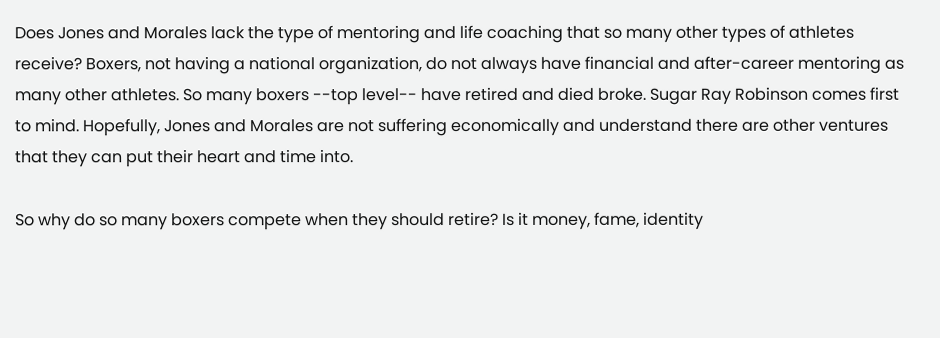Does Jones and Morales lack the type of mentoring and life coaching that so many other types of athletes receive? Boxers, not having a national organization, do not always have financial and after-career mentoring as many other athletes. So many boxers --top level-- have retired and died broke. Sugar Ray Robinson comes first to mind. Hopefully, Jones and Morales are not suffering economically and understand there are other ventures that they can put their heart and time into.

So why do so many boxers compete when they should retire? Is it money, fame, identity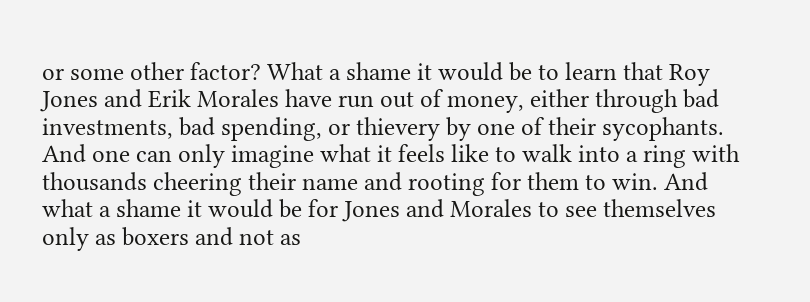or some other factor? What a shame it would be to learn that Roy Jones and Erik Morales have run out of money, either through bad investments, bad spending, or thievery by one of their sycophants. And one can only imagine what it feels like to walk into a ring with thousands cheering their name and rooting for them to win. And what a shame it would be for Jones and Morales to see themselves only as boxers and not as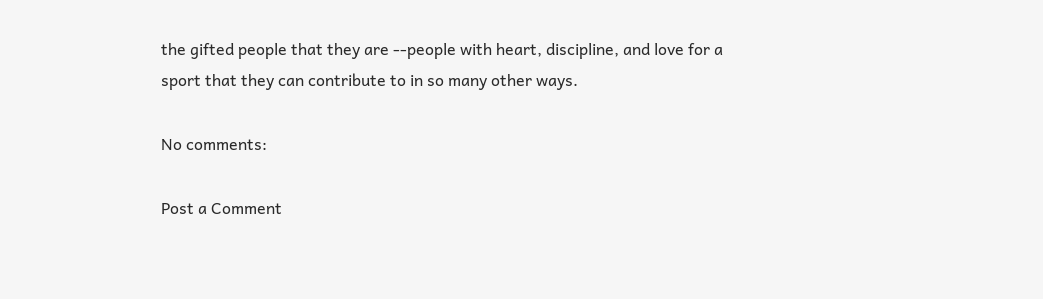the gifted people that they are --people with heart, discipline, and love for a sport that they can contribute to in so many other ways.

No comments:

Post a Comment